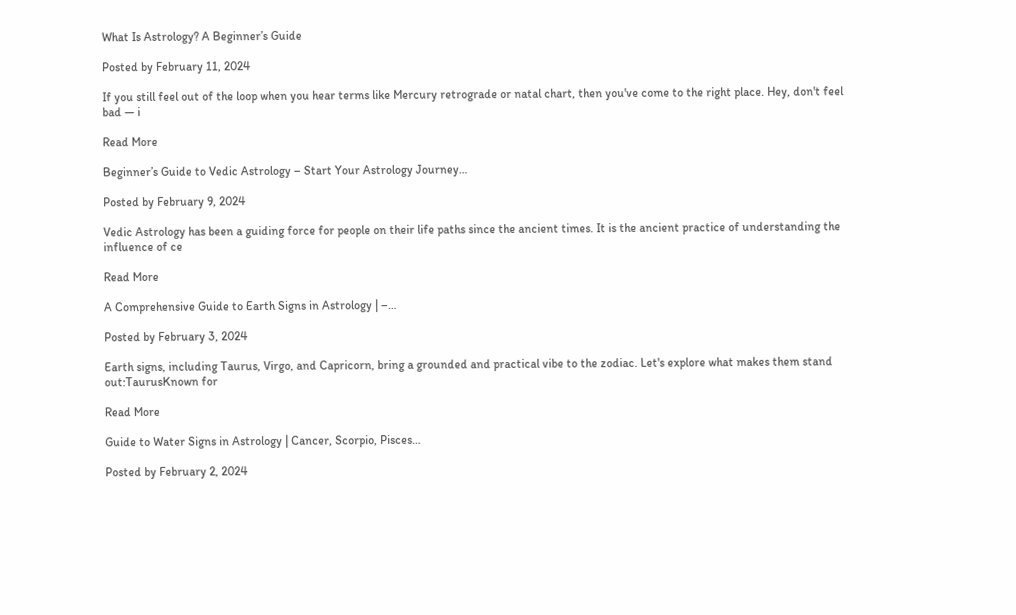What Is Astrology? A Beginner’s Guide

Posted by February 11, 2024

If you still feel out of the loop when you hear terms like Mercury retrograde or natal chart, then you've come to the right place. Hey, don't feel bad — i

Read More

Beginner’s Guide to Vedic Astrology – Start Your Astrology Journey…

Posted by February 9, 2024

Vedic Astrology has been a guiding force for people on their life paths since the ancient times. It is the ancient practice of understanding the influence of ce

Read More

A Comprehensive Guide to Earth Signs in Astrology | –…

Posted by February 3, 2024

Earth signs, including Taurus, Virgo, and Capricorn, bring a grounded and practical vibe to the zodiac. Let's explore what makes them stand out:TaurusKnown for

Read More

Guide to Water Signs in Astrology | Cancer, Scorpio, Pisces…

Posted by February 2, 2024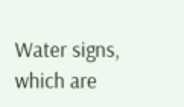Water signs, which are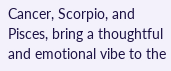Cancer, Scorpio, and Pisces, bring a thoughtful and emotional vibe to the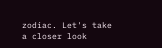zodiac. Let's take a closer look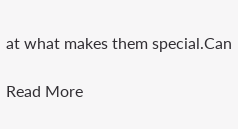at what makes them special.Can

Read More